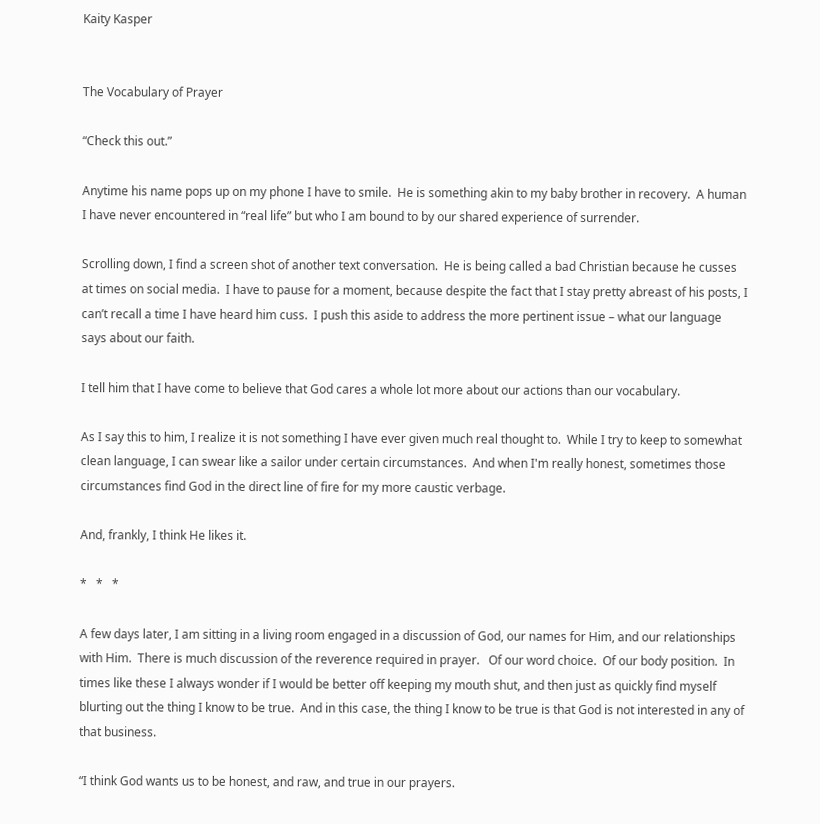Kaity Kasper


The Vocabulary of Prayer

“Check this out.”

Anytime his name pops up on my phone I have to smile.  He is something akin to my baby brother in recovery.  A human I have never encountered in “real life” but who I am bound to by our shared experience of surrender.

Scrolling down, I find a screen shot of another text conversation.  He is being called a bad Christian because he cusses at times on social media.  I have to pause for a moment, because despite the fact that I stay pretty abreast of his posts, I can’t recall a time I have heard him cuss.  I push this aside to address the more pertinent issue – what our language says about our faith.

I tell him that I have come to believe that God cares a whole lot more about our actions than our vocabulary.

As I say this to him, I realize it is not something I have ever given much real thought to.  While I try to keep to somewhat clean language, I can swear like a sailor under certain circumstances.  And when I'm really honest, sometimes those circumstances find God in the direct line of fire for my more caustic verbage.

And, frankly, I think He likes it.

*   *   *

A few days later, I am sitting in a living room engaged in a discussion of God, our names for Him, and our relationships with Him.  There is much discussion of the reverence required in prayer.   Of our word choice.  Of our body position.  In times like these I always wonder if I would be better off keeping my mouth shut, and then just as quickly find myself blurting out the thing I know to be true.  And in this case, the thing I know to be true is that God is not interested in any of that business.

“I think God wants us to be honest, and raw, and true in our prayers.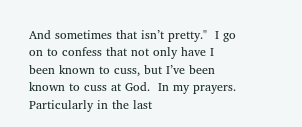And sometimes that isn’t pretty."  I go on to confess that not only have I been known to cuss, but I’ve been known to cuss at God.  In my prayers.  Particularly in the last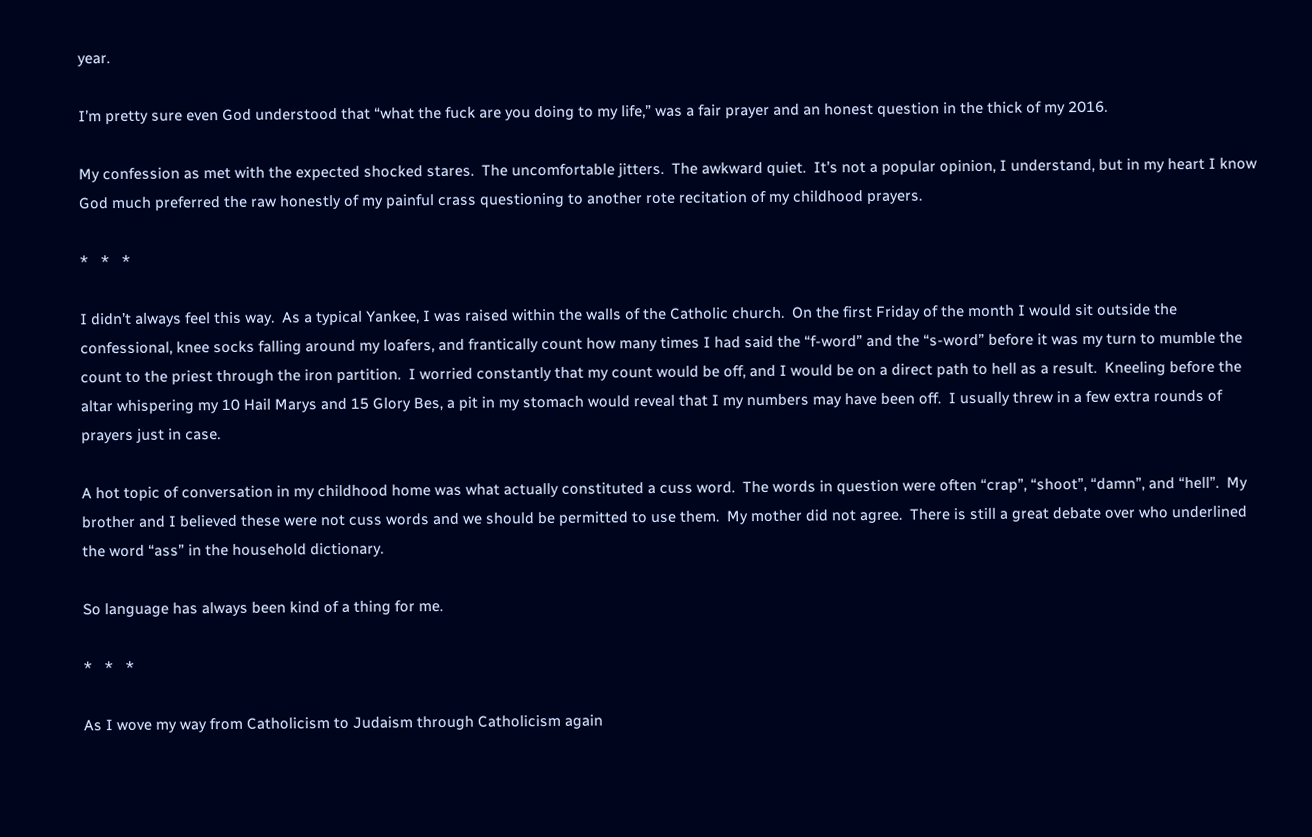year.

I’m pretty sure even God understood that “what the fuck are you doing to my life,” was a fair prayer and an honest question in the thick of my 2016.

My confession as met with the expected shocked stares.  The uncomfortable jitters.  The awkward quiet.  It’s not a popular opinion, I understand, but in my heart I know God much preferred the raw honestly of my painful crass questioning to another rote recitation of my childhood prayers.

*   *   *

I didn’t always feel this way.  As a typical Yankee, I was raised within the walls of the Catholic church.  On the first Friday of the month I would sit outside the confessional, knee socks falling around my loafers, and frantically count how many times I had said the “f-word” and the “s-word” before it was my turn to mumble the count to the priest through the iron partition.  I worried constantly that my count would be off, and I would be on a direct path to hell as a result.  Kneeling before the altar whispering my 10 Hail Marys and 15 Glory Bes, a pit in my stomach would reveal that I my numbers may have been off.  I usually threw in a few extra rounds of prayers just in case.

A hot topic of conversation in my childhood home was what actually constituted a cuss word.  The words in question were often “crap”, “shoot”, “damn”, and “hell”.  My brother and I believed these were not cuss words and we should be permitted to use them.  My mother did not agree.  There is still a great debate over who underlined the word “ass” in the household dictionary.

So language has always been kind of a thing for me.

*   *   *

As I wove my way from Catholicism to Judaism through Catholicism again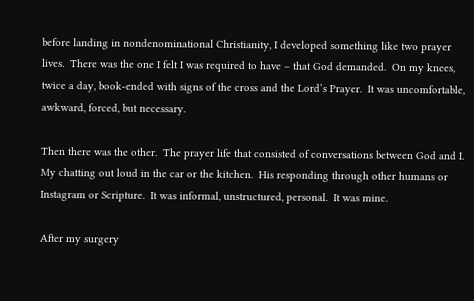before landing in nondenominational Christianity, I developed something like two prayer lives.  There was the one I felt I was required to have – that God demanded.  On my knees, twice a day, book-ended with signs of the cross and the Lord’s Prayer.  It was uncomfortable, awkward, forced, but necessary.

Then there was the other.  The prayer life that consisted of conversations between God and I.  My chatting out loud in the car or the kitchen.  His responding through other humans or Instagram or Scripture.  It was informal, unstructured, personal.  It was mine.

After my surgery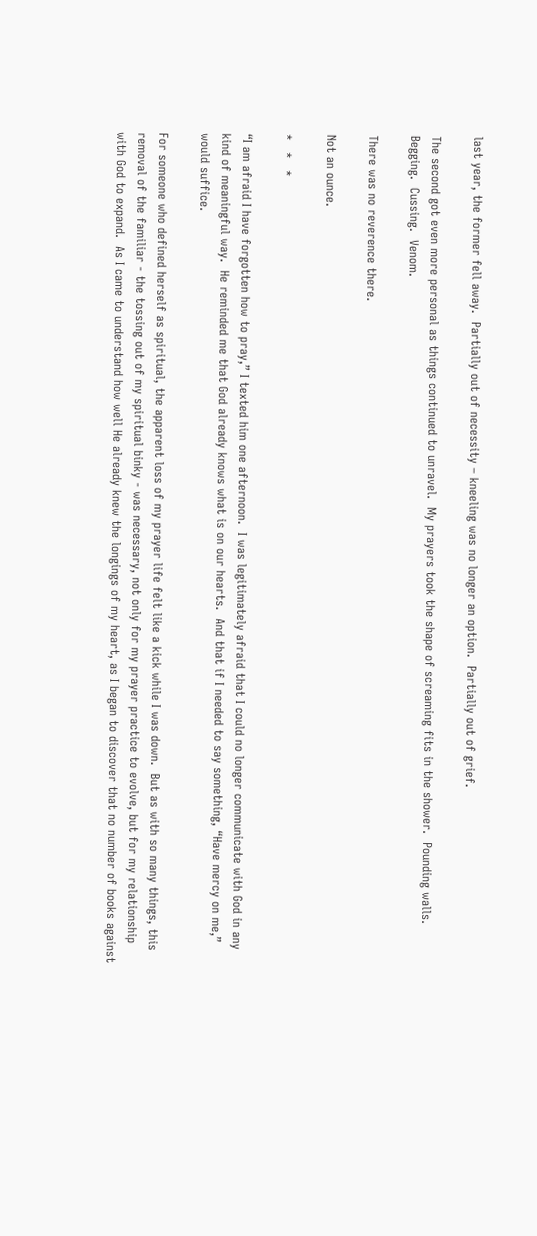last year, the former fell away.  Partially out of necessity – kneeling was no longer an option.  Partially out of grief.

The second got even more personal as things continued to unravel.  My prayers took the shape of screaming fits in the shower.  Pounding walls.  Begging.  Cussing.  Venom.

There was no reverence there.

Not an ounce.

*   *   *

“I am afraid I have forgotten how to pray,” I texted him one afternoon.  I was legitimately afraid that I could no longer communicate with God in any kind of meaningful way.  He reminded me that God already knows what is on our hearts.  And that if I needed to say something, “Have mercy on me,” would suffice.

For someone who defined herself as spiritual, the apparent loss of my prayer life felt like a kick while I was down.  But as with so many things, this removal of the familiar - the tossing out of my spiritual binky - was necessary, not only for my prayer practice to evolve, but for my relationship with God to expand.  As I came to understand how well He already knew the longings of my heart, as I began to discover that no number of books against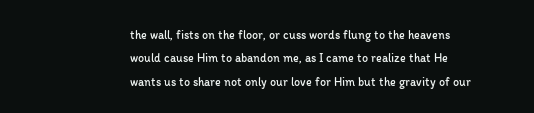the wall, fists on the floor, or cuss words flung to the heavens would cause Him to abandon me, as I came to realize that He wants us to share not only our love for Him but the gravity of our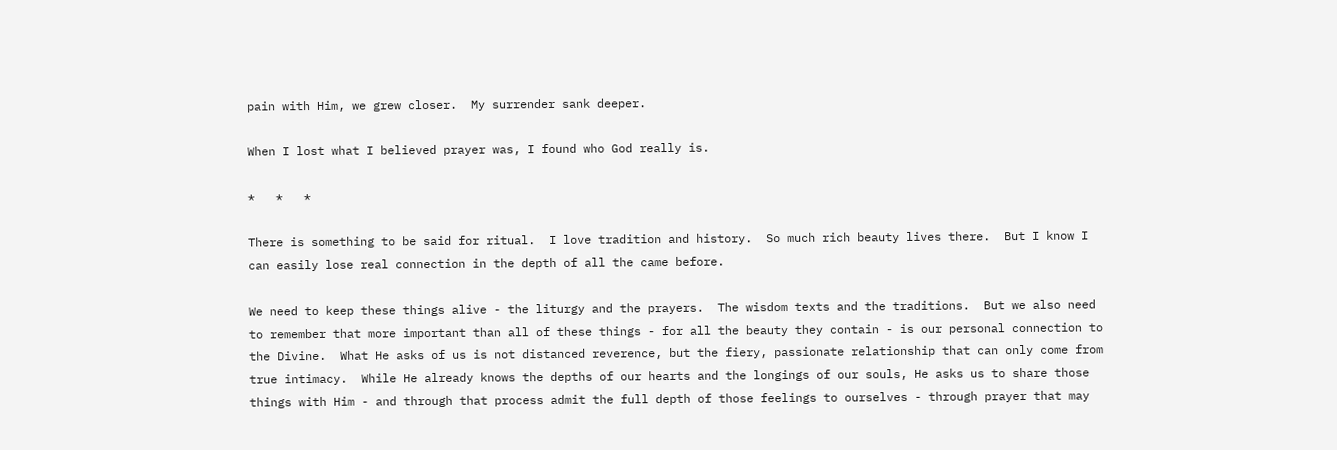pain with Him, we grew closer.  My surrender sank deeper.

When I lost what I believed prayer was, I found who God really is.

*   *   *

There is something to be said for ritual.  I love tradition and history.  So much rich beauty lives there.  But I know I can easily lose real connection in the depth of all the came before.

We need to keep these things alive - the liturgy and the prayers.  The wisdom texts and the traditions.  But we also need to remember that more important than all of these things - for all the beauty they contain - is our personal connection to the Divine.  What He asks of us is not distanced reverence, but the fiery, passionate relationship that can only come from true intimacy.  While He already knows the depths of our hearts and the longings of our souls, He asks us to share those things with Him - and through that process admit the full depth of those feelings to ourselves - through prayer that may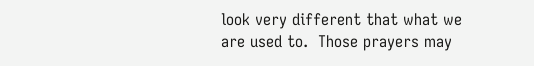look very different that what we are used to.  Those prayers may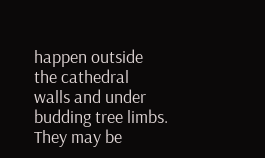happen outside the cathedral walls and under budding tree limbs.  They may be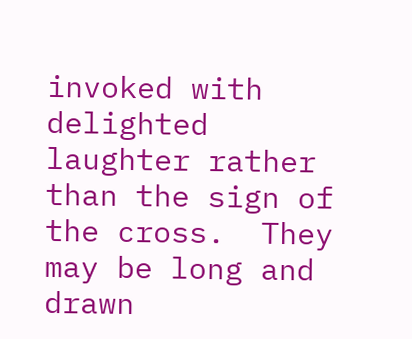invoked with delighted laughter rather than the sign of the cross.  They may be long and drawn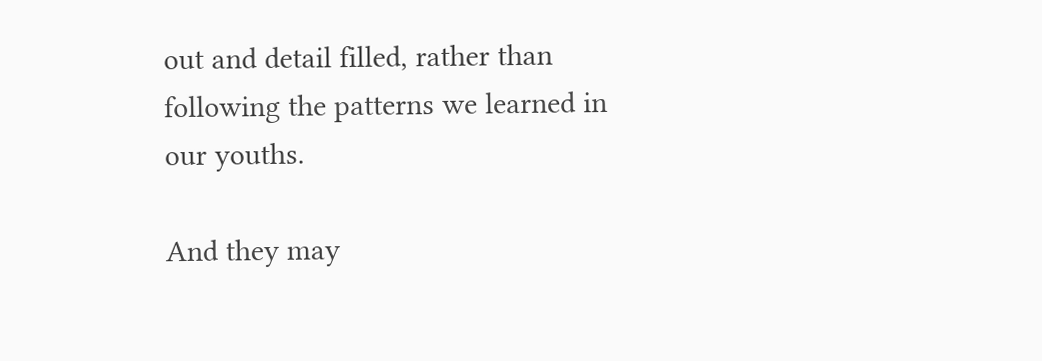out and detail filled, rather than following the patterns we learned in our youths.

And they may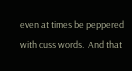even at times be peppered with cuss words.  And that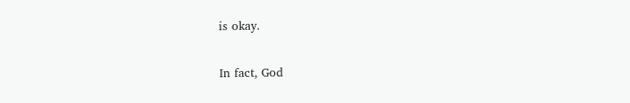is okay.

In fact, God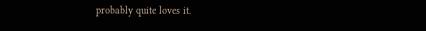probably quite loves it.